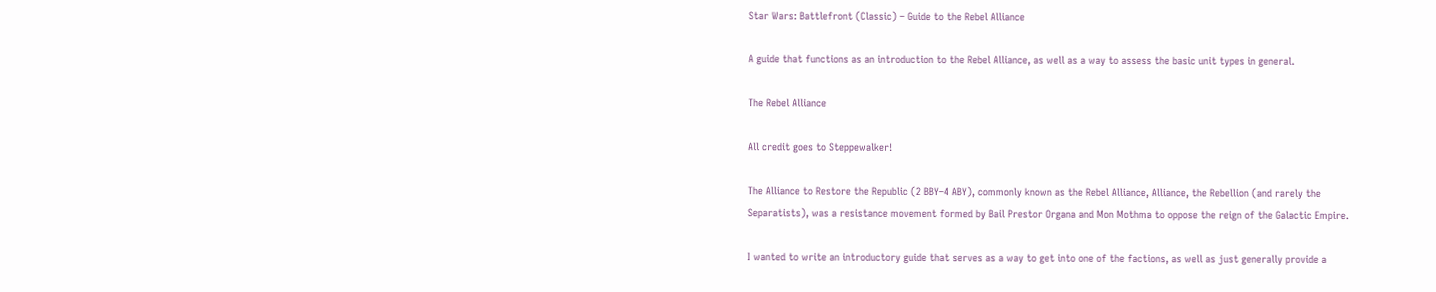Star Wars: Battlefront (Classic) – Guide to the Rebel Alliance

A guide that functions as an introduction to the Rebel Alliance, as well as a way to assess the basic unit types in general.

The Rebel Alliance

All credit goes to Steppewalker!

The Alliance to Restore the Republic (2 BBY–4 ABY), commonly known as the Rebel Alliance, Alliance, the Rebellion (and rarely the Separatists), was a resistance movement formed by Bail Prestor Organa and Mon Mothma to oppose the reign of the Galactic Empire.

I wanted to write an introductory guide that serves as a way to get into one of the factions, as well as just generally provide a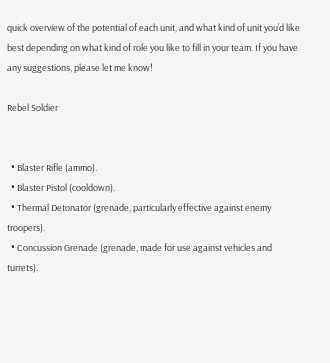quick overview of the potential of each unit, and what kind of unit you’d like best depending on what kind of role you like to fill in your team. If you have any suggestions, please let me know!

Rebel Soldier


  • Blaster Rifle (ammo).
  • Blaster Pistol (cooldown).
  • Thermal Detonator (grenade, particularly effective against enemy troopers).
  • Concussion Grenade (grenade, made for use against vehicles and turrets).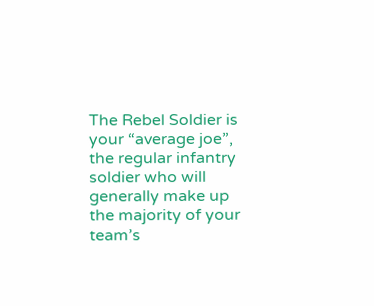The Rebel Soldier is your “average joe”, the regular infantry soldier who will generally make up the majority of your team’s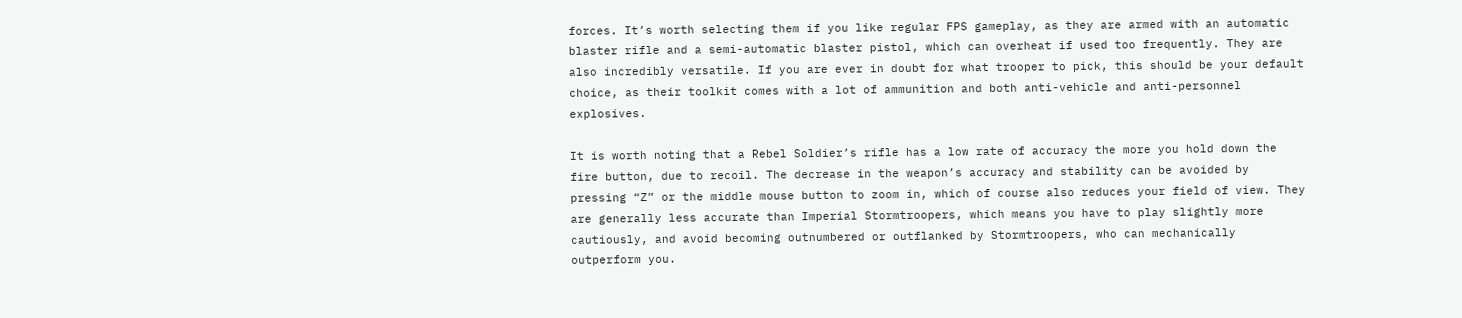forces. It’s worth selecting them if you like regular FPS gameplay, as they are armed with an automatic blaster rifle and a semi-automatic blaster pistol, which can overheat if used too frequently. They are also incredibly versatile. If you are ever in doubt for what trooper to pick, this should be your default choice, as their toolkit comes with a lot of ammunition and both anti-vehicle and anti-personnel explosives.

It is worth noting that a Rebel Soldier’s rifle has a low rate of accuracy the more you hold down the fire button, due to recoil. The decrease in the weapon’s accuracy and stability can be avoided by pressing “Z” or the middle mouse button to zoom in, which of course also reduces your field of view. They are generally less accurate than Imperial Stormtroopers, which means you have to play slightly more cautiously, and avoid becoming outnumbered or outflanked by Stormtroopers, who can mechanically outperform you.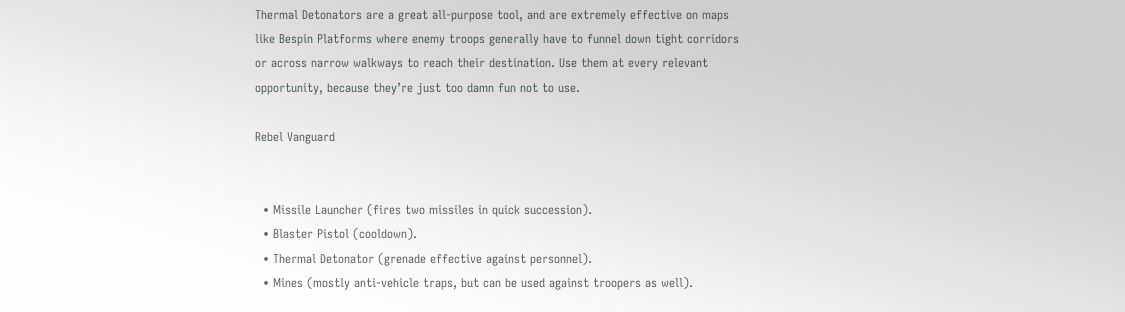Thermal Detonators are a great all-purpose tool, and are extremely effective on maps like Bespin Platforms where enemy troops generally have to funnel down tight corridors or across narrow walkways to reach their destination. Use them at every relevant opportunity, because they’re just too damn fun not to use.

Rebel Vanguard


  • Missile Launcher (fires two missiles in quick succession).
  • Blaster Pistol (cooldown).
  • Thermal Detonator (grenade effective against personnel).
  • Mines (mostly anti-vehicle traps, but can be used against troopers as well).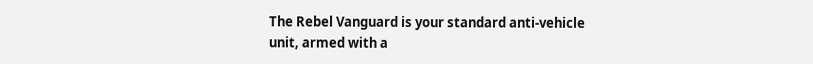The Rebel Vanguard is your standard anti-vehicle unit, armed with a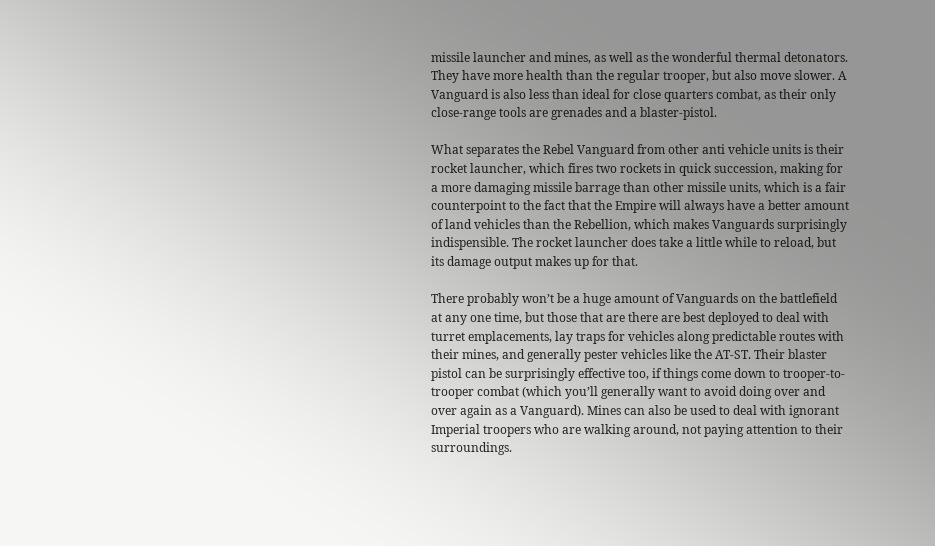missile launcher and mines, as well as the wonderful thermal detonators. They have more health than the regular trooper, but also move slower. A Vanguard is also less than ideal for close quarters combat, as their only close-range tools are grenades and a blaster-pistol.

What separates the Rebel Vanguard from other anti vehicle units is their rocket launcher, which fires two rockets in quick succession, making for a more damaging missile barrage than other missile units, which is a fair counterpoint to the fact that the Empire will always have a better amount of land vehicles than the Rebellion, which makes Vanguards surprisingly indispensible. The rocket launcher does take a little while to reload, but its damage output makes up for that.

There probably won’t be a huge amount of Vanguards on the battlefield at any one time, but those that are there are best deployed to deal with turret emplacements, lay traps for vehicles along predictable routes with their mines, and generally pester vehicles like the AT-ST. Their blaster pistol can be surprisingly effective too, if things come down to trooper-to-trooper combat (which you’ll generally want to avoid doing over and over again as a Vanguard). Mines can also be used to deal with ignorant Imperial troopers who are walking around, not paying attention to their surroundings.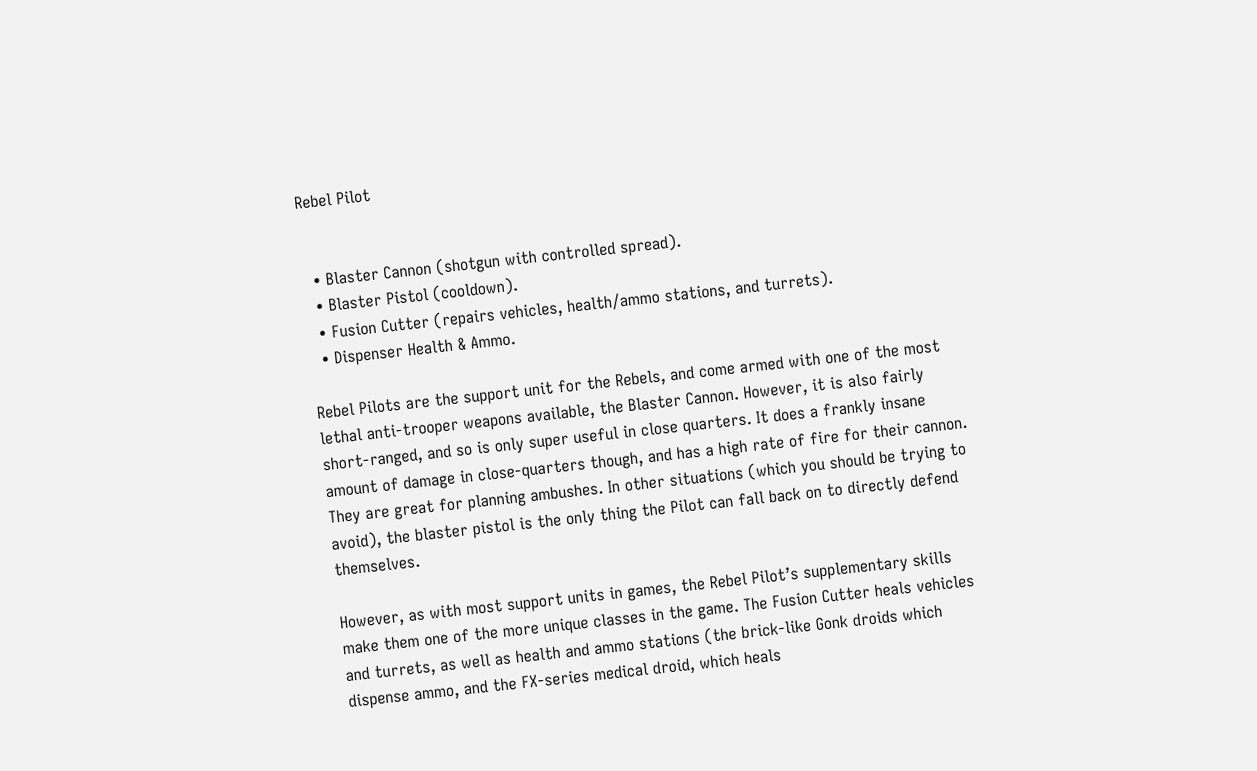Rebel Pilot


  • Blaster Cannon (shotgun with controlled spread).
  • Blaster Pistol (cooldown).
  • Fusion Cutter (repairs vehicles, health/ammo stations, and turrets).
  • Dispenser Health & Ammo.

Rebel Pilots are the support unit for the Rebels, and come armed with one of the most lethal anti-trooper weapons available, the Blaster Cannon. However, it is also fairly short-ranged, and so is only super useful in close quarters. It does a frankly insane amount of damage in close-quarters though, and has a high rate of fire for their cannon. They are great for planning ambushes. In other situations (which you should be trying to avoid), the blaster pistol is the only thing the Pilot can fall back on to directly defend themselves.

However, as with most support units in games, the Rebel Pilot’s supplementary skills make them one of the more unique classes in the game. The Fusion Cutter heals vehicles and turrets, as well as health and ammo stations (the brick-like Gonk droids which dispense ammo, and the FX-series medical droid, which heals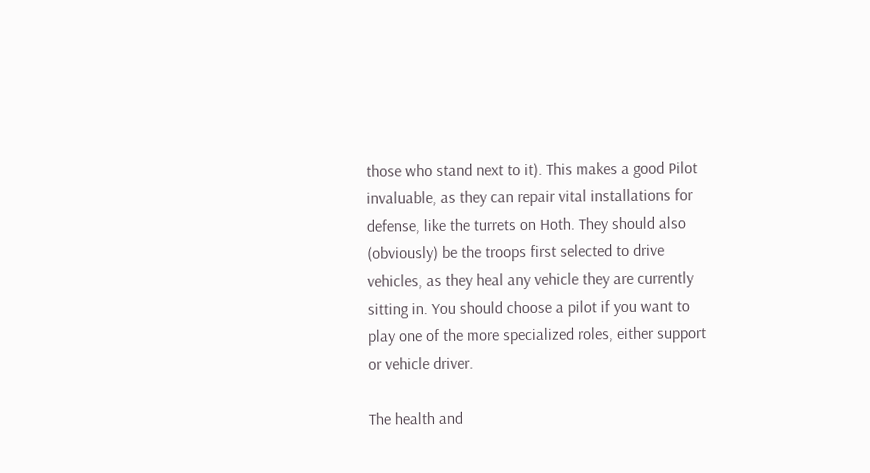those who stand next to it). This makes a good Pilot invaluable, as they can repair vital installations for defense, like the turrets on Hoth. They should also (obviously) be the troops first selected to drive vehicles, as they heal any vehicle they are currently sitting in. You should choose a pilot if you want to play one of the more specialized roles, either support or vehicle driver.

The health and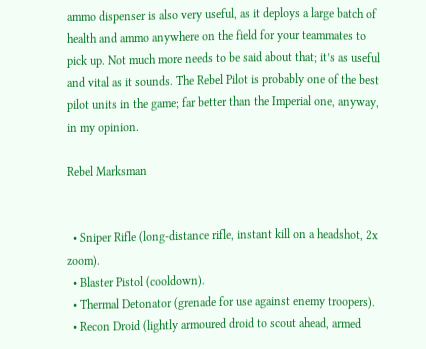ammo dispenser is also very useful, as it deploys a large batch of health and ammo anywhere on the field for your teammates to pick up. Not much more needs to be said about that; it’s as useful and vital as it sounds. The Rebel Pilot is probably one of the best pilot units in the game; far better than the Imperial one, anyway, in my opinion.

Rebel Marksman


  • Sniper Rifle (long-distance rifle, instant kill on a headshot, 2x zoom).
  • Blaster Pistol (cooldown).
  • Thermal Detonator (grenade for use against enemy troopers).
  • Recon Droid (lightly armoured droid to scout ahead, armed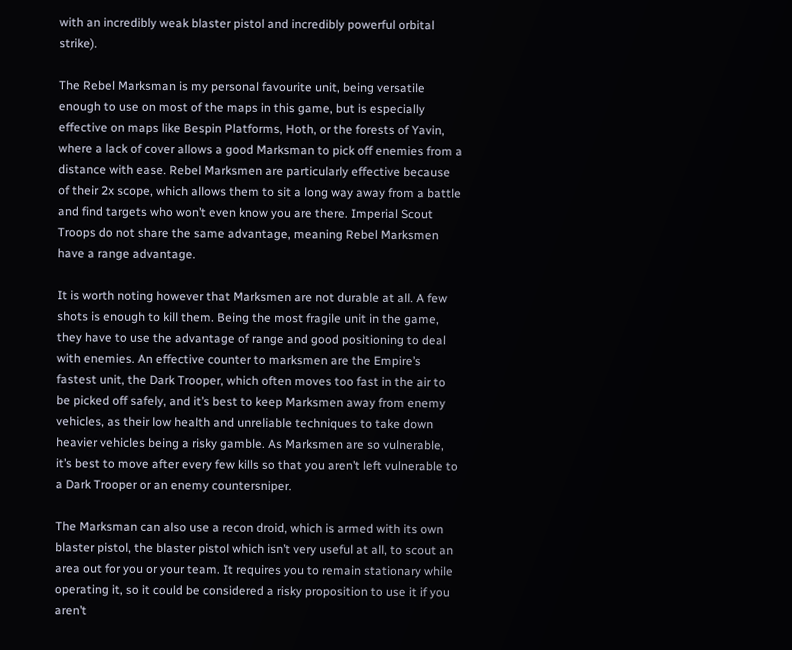with an incredibly weak blaster pistol and incredibly powerful orbital strike).

The Rebel Marksman is my personal favourite unit, being versatile enough to use on most of the maps in this game, but is especially effective on maps like Bespin Platforms, Hoth, or the forests of Yavin, where a lack of cover allows a good Marksman to pick off enemies from a distance with ease. Rebel Marksmen are particularly effective because of their 2x scope, which allows them to sit a long way away from a battle and find targets who won’t even know you are there. Imperial Scout Troops do not share the same advantage, meaning Rebel Marksmen have a range advantage.

It is worth noting however that Marksmen are not durable at all. A few shots is enough to kill them. Being the most fragile unit in the game, they have to use the advantage of range and good positioning to deal with enemies. An effective counter to marksmen are the Empire’s fastest unit, the Dark Trooper, which often moves too fast in the air to be picked off safely, and it’s best to keep Marksmen away from enemy vehicles, as their low health and unreliable techniques to take down heavier vehicles being a risky gamble. As Marksmen are so vulnerable, it’s best to move after every few kills so that you aren’t left vulnerable to a Dark Trooper or an enemy countersniper.

The Marksman can also use a recon droid, which is armed with its own blaster pistol, the blaster pistol which isn’t very useful at all, to scout an area out for you or your team. It requires you to remain stationary while operating it, so it could be considered a risky proposition to use it if you aren’t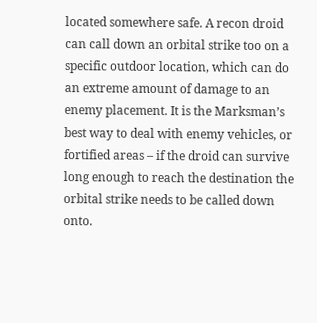located somewhere safe. A recon droid can call down an orbital strike too on a specific outdoor location, which can do an extreme amount of damage to an enemy placement. It is the Marksman’s best way to deal with enemy vehicles, or fortified areas – if the droid can survive long enough to reach the destination the orbital strike needs to be called down onto.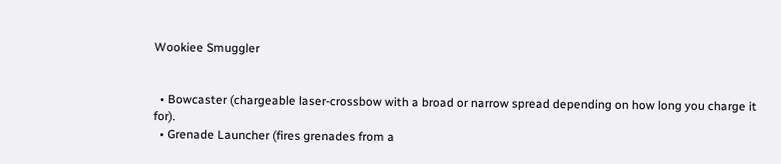Wookiee Smuggler


  • Bowcaster (chargeable laser-crossbow with a broad or narrow spread depending on how long you charge it for).
  • Grenade Launcher (fires grenades from a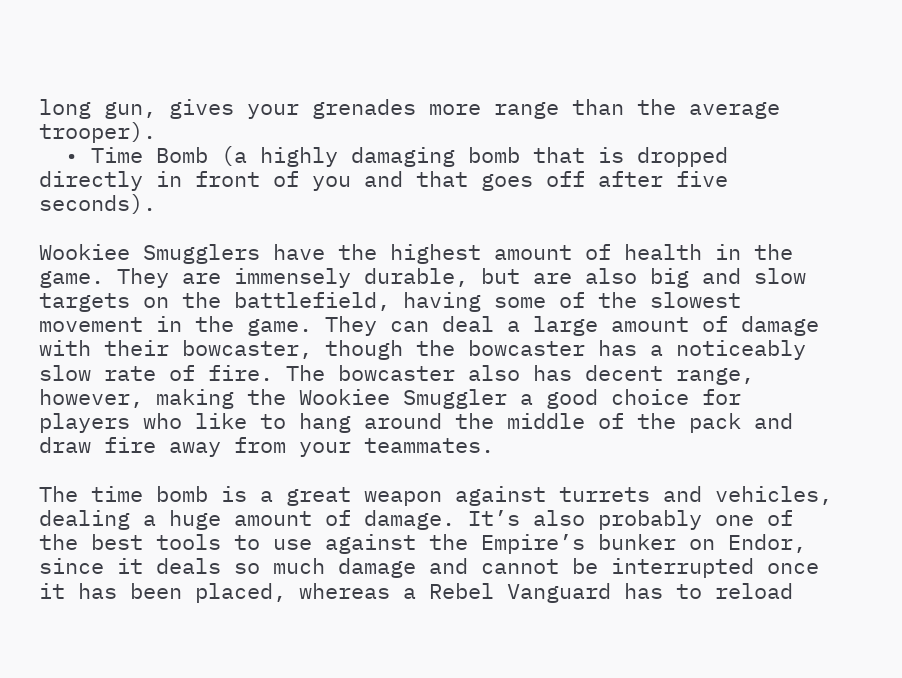long gun, gives your grenades more range than the average trooper).
  • Time Bomb (a highly damaging bomb that is dropped directly in front of you and that goes off after five seconds).

Wookiee Smugglers have the highest amount of health in the game. They are immensely durable, but are also big and slow targets on the battlefield, having some of the slowest movement in the game. They can deal a large amount of damage with their bowcaster, though the bowcaster has a noticeably slow rate of fire. The bowcaster also has decent range, however, making the Wookiee Smuggler a good choice for players who like to hang around the middle of the pack and draw fire away from your teammates.

The time bomb is a great weapon against turrets and vehicles, dealing a huge amount of damage. It’s also probably one of the best tools to use against the Empire’s bunker on Endor, since it deals so much damage and cannot be interrupted once it has been placed, whereas a Rebel Vanguard has to reload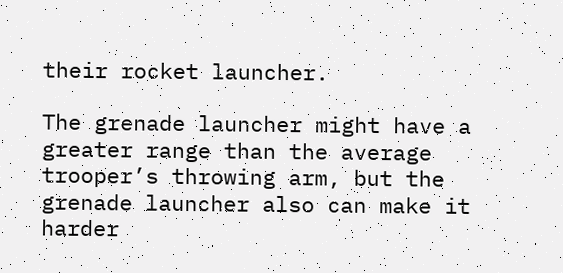their rocket launcher.

The grenade launcher might have a greater range than the average trooper’s throwing arm, but the grenade launcher also can make it harder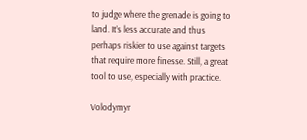to judge where the grenade is going to land. It’s less accurate and thus perhaps riskier to use against targets that require more finesse. Still, a great tool to use, especially with practice.

Volodymyr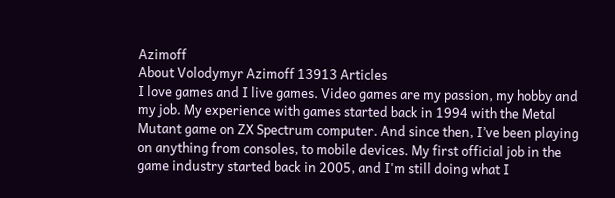Azimoff
About Volodymyr Azimoff 13913 Articles
I love games and I live games. Video games are my passion, my hobby and my job. My experience with games started back in 1994 with the Metal Mutant game on ZX Spectrum computer. And since then, I’ve been playing on anything from consoles, to mobile devices. My first official job in the game industry started back in 2005, and I'm still doing what I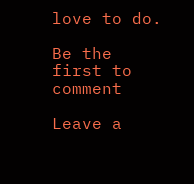love to do.

Be the first to comment

Leave a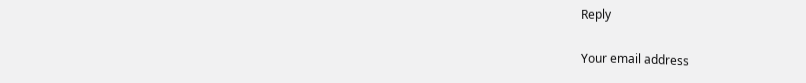Reply

Your email address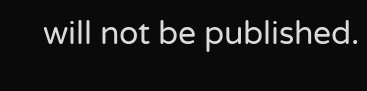will not be published.